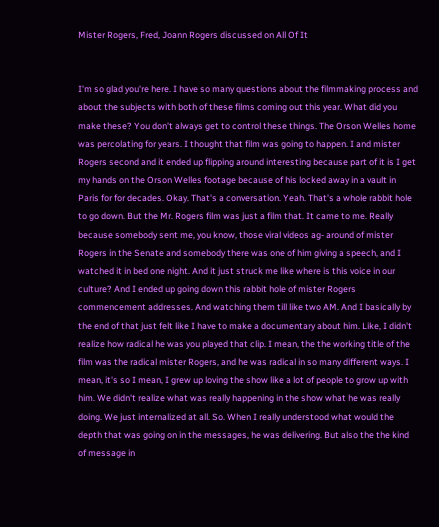Mister Rogers, Fred, Joann Rogers discussed on All Of It


I'm so glad you're here. I have so many questions about the filmmaking process and about the subjects with both of these films coming out this year. What did you make these? You don't always get to control these things. The Orson Welles home was percolating for years. I thought that film was going to happen. I and mister Rogers second and it ended up flipping around interesting because part of it is I get my hands on the Orson Welles footage because of his locked away in a vault in Paris for for decades. Okay. That's a conversation. Yeah. That's a whole rabbit hole to go down. But the Mr. Rogers film was just a film that. It came to me. Really because somebody sent me, you know, those viral videos ag- around of mister Rogers in the Senate and somebody there was one of him giving a speech, and I watched it in bed one night. And it just struck me like where is this voice in our culture? And I ended up going down this rabbit hole of mister Rogers commencement addresses. And watching them till like two AM. And I basically by the end of that just felt like I have to make a documentary about him. Like, I didn't realize how radical he was you played that clip. I mean, the the working title of the film was the radical mister Rogers, and he was radical in so many different ways. I mean, it's so I mean, I grew up loving the show like a lot of people to grow up with him. We didn't realize what was really happening in the show what he was really doing. We just internalized at all. So. When I really understood what would the depth that was going on in the messages, he was delivering. But also the the kind of message in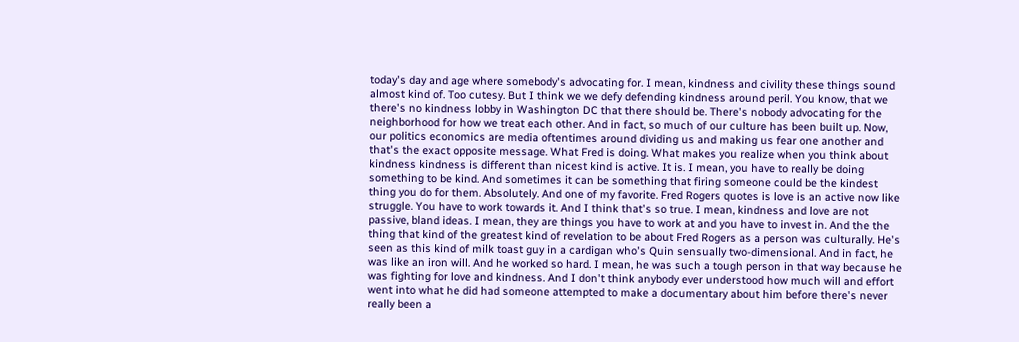today's day and age where somebody's advocating for. I mean, kindness and civility these things sound almost kind of. Too cutesy. But I think we we defy defending kindness around peril. You know, that we there's no kindness lobby in Washington DC that there should be. There's nobody advocating for the neighborhood for how we treat each other. And in fact, so much of our culture has been built up. Now, our politics economics are media oftentimes around dividing us and making us fear one another and that's the exact opposite message. What Fred is doing. What makes you realize when you think about kindness kindness is different than nicest kind is active. It is. I mean, you have to really be doing something to be kind. And sometimes it can be something that firing someone could be the kindest thing you do for them. Absolutely. And one of my favorite. Fred Rogers quotes is love is an active now like struggle. You have to work towards it. And I think that's so true. I mean, kindness and love are not passive, bland ideas. I mean, they are things you have to work at and you have to invest in. And the the thing that kind of the greatest kind of revelation to be about Fred Rogers as a person was culturally. He's seen as this kind of milk toast guy in a cardigan who's Quin sensually two-dimensional. And in fact, he was like an iron will. And he worked so hard. I mean, he was such a tough person in that way because he was fighting for love and kindness. And I don't think anybody ever understood how much will and effort went into what he did had someone attempted to make a documentary about him before there's never really been a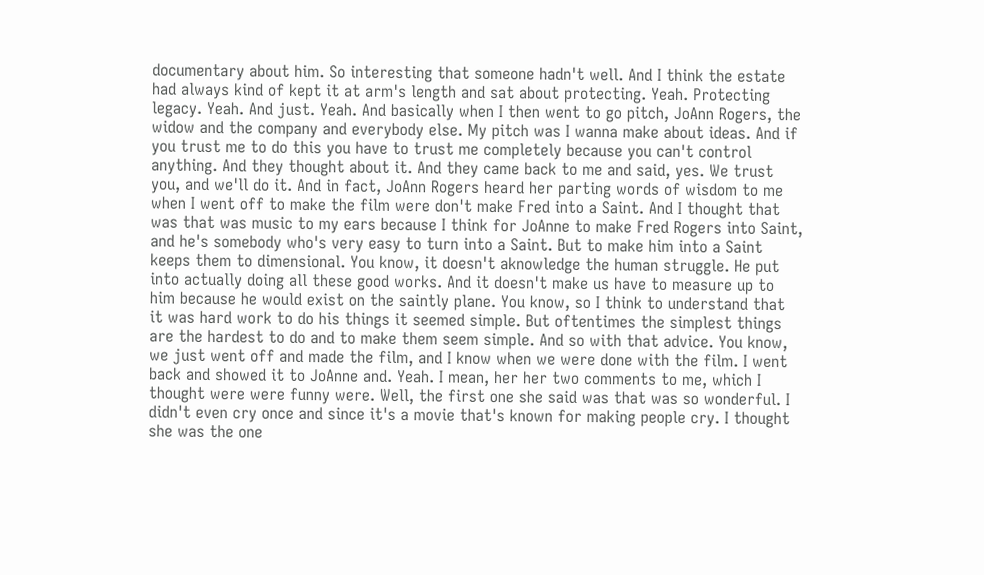documentary about him. So interesting that someone hadn't well. And I think the estate had always kind of kept it at arm's length and sat about protecting. Yeah. Protecting legacy. Yeah. And just. Yeah. And basically when I then went to go pitch, JoAnn Rogers, the widow and the company and everybody else. My pitch was I wanna make about ideas. And if you trust me to do this you have to trust me completely because you can't control anything. And they thought about it. And they came back to me and said, yes. We trust you, and we'll do it. And in fact, JoAnn Rogers heard her parting words of wisdom to me when I went off to make the film were don't make Fred into a Saint. And I thought that was that was music to my ears because I think for JoAnne to make Fred Rogers into Saint, and he's somebody who's very easy to turn into a Saint. But to make him into a Saint keeps them to dimensional. You know, it doesn't aknowledge the human struggle. He put into actually doing all these good works. And it doesn't make us have to measure up to him because he would exist on the saintly plane. You know, so I think to understand that it was hard work to do his things it seemed simple. But oftentimes the simplest things are the hardest to do and to make them seem simple. And so with that advice. You know, we just went off and made the film, and I know when we were done with the film. I went back and showed it to JoAnne and. Yeah. I mean, her her two comments to me, which I thought were were funny were. Well, the first one she said was that was so wonderful. I didn't even cry once and since it's a movie that's known for making people cry. I thought she was the one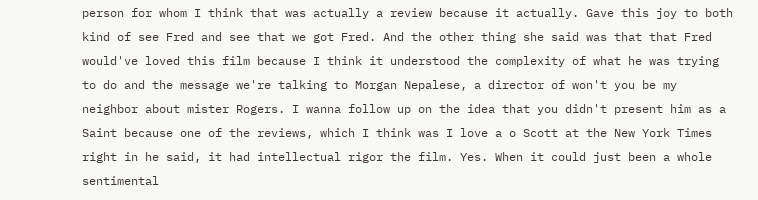person for whom I think that was actually a review because it actually. Gave this joy to both kind of see Fred and see that we got Fred. And the other thing she said was that that Fred would've loved this film because I think it understood the complexity of what he was trying to do and the message we're talking to Morgan Nepalese, a director of won't you be my neighbor about mister Rogers. I wanna follow up on the idea that you didn't present him as a Saint because one of the reviews, which I think was I love a o Scott at the New York Times right in he said, it had intellectual rigor the film. Yes. When it could just been a whole sentimental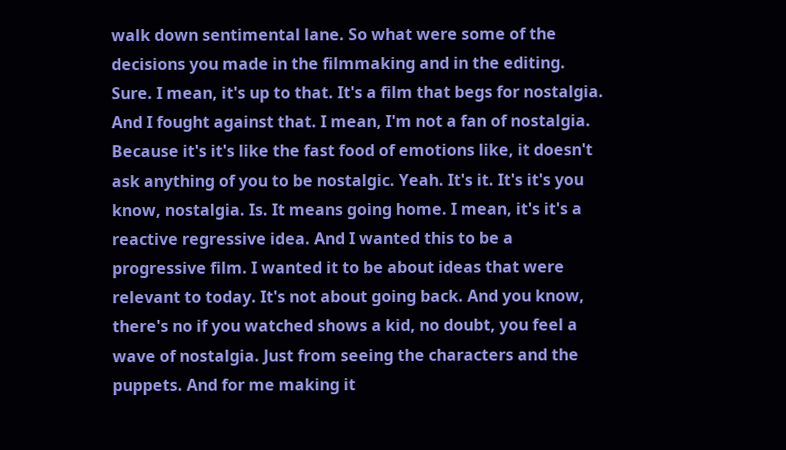walk down sentimental lane. So what were some of the decisions you made in the filmmaking and in the editing. Sure. I mean, it's up to that. It's a film that begs for nostalgia. And I fought against that. I mean, I'm not a fan of nostalgia. Because it's it's like the fast food of emotions like, it doesn't ask anything of you to be nostalgic. Yeah. It's it. It's it's you know, nostalgia. Is. It means going home. I mean, it's it's a reactive regressive idea. And I wanted this to be a progressive film. I wanted it to be about ideas that were relevant to today. It's not about going back. And you know, there's no if you watched shows a kid, no doubt, you feel a wave of nostalgia. Just from seeing the characters and the puppets. And for me making it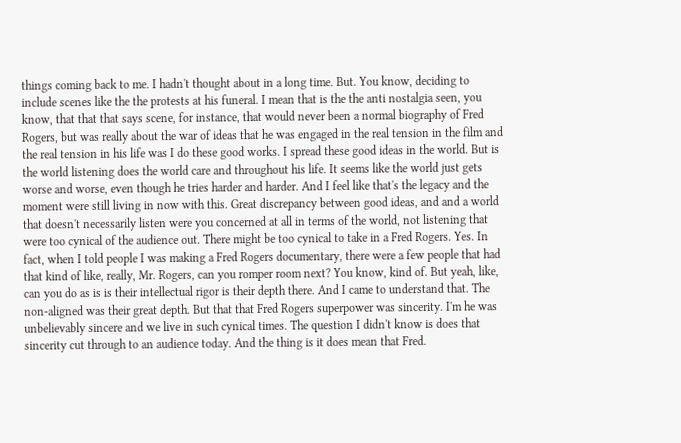things coming back to me. I hadn't thought about in a long time. But. You know, deciding to include scenes like the the protests at his funeral. I mean that is the the anti nostalgia seen, you know, that that that says scene, for instance, that would never been a normal biography of Fred Rogers, but was really about the war of ideas that he was engaged in the real tension in the film and the real tension in his life was I do these good works. I spread these good ideas in the world. But is the world listening does the world care and throughout his life. It seems like the world just gets worse and worse, even though he tries harder and harder. And I feel like that's the legacy and the moment were still living in now with this. Great discrepancy between good ideas, and and a world that doesn't necessarily listen were you concerned at all in terms of the world, not listening that were too cynical of the audience out. There might be too cynical to take in a Fred Rogers. Yes. In fact, when I told people I was making a Fred Rogers documentary, there were a few people that had that kind of like, really, Mr. Rogers, can you romper room next? You know, kind of. But yeah, like, can you do as is is their intellectual rigor is their depth there. And I came to understand that. The non-aligned was their great depth. But that that Fred Rogers superpower was sincerity. I'm he was unbelievably sincere and we live in such cynical times. The question I didn't know is does that sincerity cut through to an audience today. And the thing is it does mean that Fred.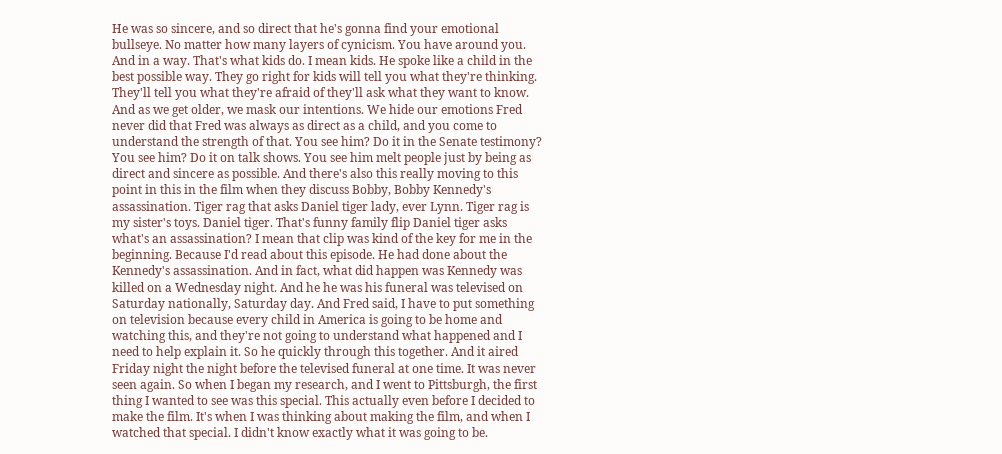He was so sincere, and so direct that he's gonna find your emotional bullseye. No matter how many layers of cynicism. You have around you. And in a way. That's what kids do. I mean kids. He spoke like a child in the best possible way. They go right for kids will tell you what they're thinking. They'll tell you what they're afraid of they'll ask what they want to know. And as we get older, we mask our intentions. We hide our emotions Fred never did that Fred was always as direct as a child, and you come to understand the strength of that. You see him? Do it in the Senate testimony? You see him? Do it on talk shows. You see him melt people just by being as direct and sincere as possible. And there's also this really moving to this point in this in the film when they discuss Bobby, Bobby Kennedy's assassination. Tiger rag that asks Daniel tiger lady, ever Lynn. Tiger rag is my sister's toys. Daniel tiger. That's funny family flip Daniel tiger asks what's an assassination? I mean that clip was kind of the key for me in the beginning. Because I'd read about this episode. He had done about the Kennedy's assassination. And in fact, what did happen was Kennedy was killed on a Wednesday night. And he he was his funeral was televised on Saturday nationally, Saturday day. And Fred said, I have to put something on television because every child in America is going to be home and watching this, and they're not going to understand what happened and I need to help explain it. So he quickly through this together. And it aired Friday night the night before the televised funeral at one time. It was never seen again. So when I began my research, and I went to Pittsburgh, the first thing I wanted to see was this special. This actually even before I decided to make the film. It's when I was thinking about making the film, and when I watched that special. I didn't know exactly what it was going to be.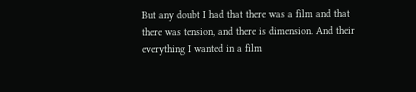But any doubt I had that there was a film and that there was tension, and there is dimension. And their everything I wanted in a film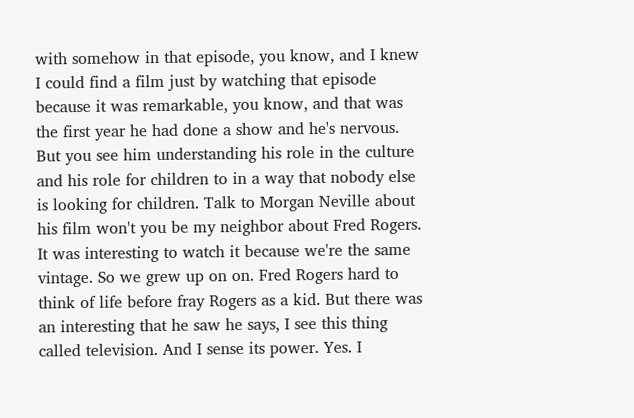with somehow in that episode, you know, and I knew I could find a film just by watching that episode because it was remarkable, you know, and that was the first year he had done a show and he's nervous. But you see him understanding his role in the culture and his role for children to in a way that nobody else is looking for children. Talk to Morgan Neville about his film won't you be my neighbor about Fred Rogers. It was interesting to watch it because we're the same vintage. So we grew up on on. Fred Rogers hard to think of life before fray Rogers as a kid. But there was an interesting that he saw he says, I see this thing called television. And I sense its power. Yes. I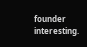founder interesting.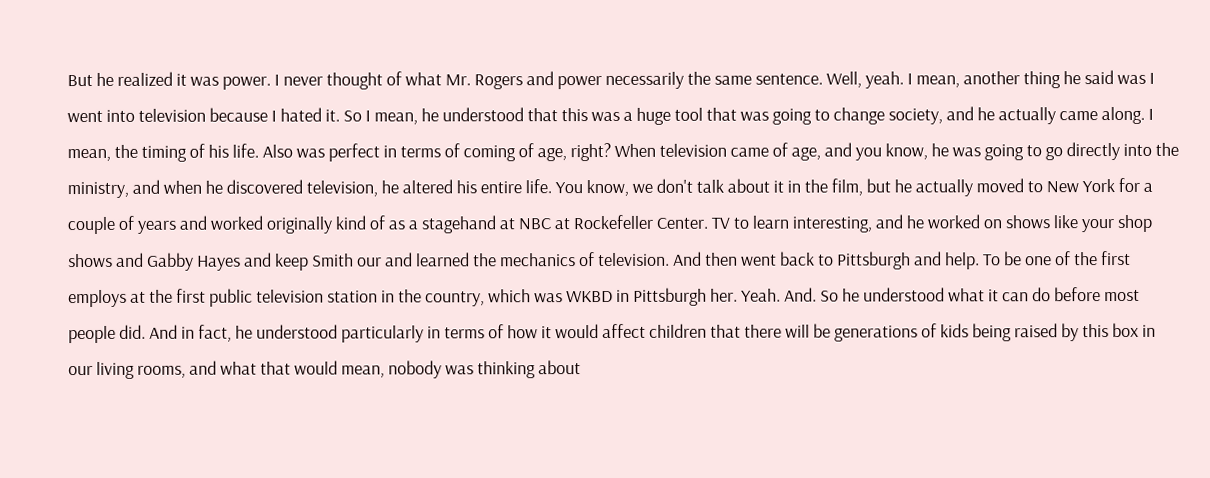But he realized it was power. I never thought of what Mr. Rogers and power necessarily the same sentence. Well, yeah. I mean, another thing he said was I went into television because I hated it. So I mean, he understood that this was a huge tool that was going to change society, and he actually came along. I mean, the timing of his life. Also was perfect in terms of coming of age, right? When television came of age, and you know, he was going to go directly into the ministry, and when he discovered television, he altered his entire life. You know, we don't talk about it in the film, but he actually moved to New York for a couple of years and worked originally kind of as a stagehand at NBC at Rockefeller Center. TV to learn interesting, and he worked on shows like your shop shows and Gabby Hayes and keep Smith our and learned the mechanics of television. And then went back to Pittsburgh and help. To be one of the first employs at the first public television station in the country, which was WKBD in Pittsburgh her. Yeah. And. So he understood what it can do before most people did. And in fact, he understood particularly in terms of how it would affect children that there will be generations of kids being raised by this box in our living rooms, and what that would mean, nobody was thinking about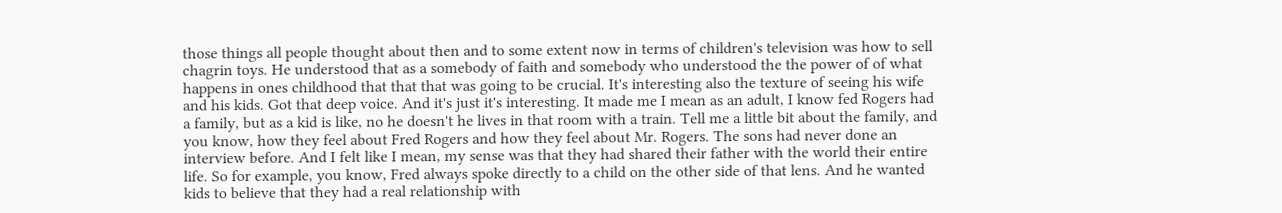those things all people thought about then and to some extent now in terms of children's television was how to sell chagrin toys. He understood that as a somebody of faith and somebody who understood the the power of of what happens in ones childhood that that that was going to be crucial. It's interesting also the texture of seeing his wife and his kids. Got that deep voice. And it's just it's interesting. It made me I mean as an adult, I know fed Rogers had a family, but as a kid is like, no he doesn't he lives in that room with a train. Tell me a little bit about the family, and you know, how they feel about Fred Rogers and how they feel about Mr. Rogers. The sons had never done an interview before. And I felt like I mean, my sense was that they had shared their father with the world their entire life. So for example, you know, Fred always spoke directly to a child on the other side of that lens. And he wanted kids to believe that they had a real relationship with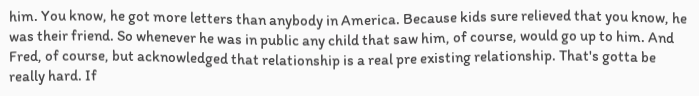him. You know, he got more letters than anybody in America. Because kids sure relieved that you know, he was their friend. So whenever he was in public any child that saw him, of course, would go up to him. And Fred, of course, but acknowledged that relationship is a real pre existing relationship. That's gotta be really hard. If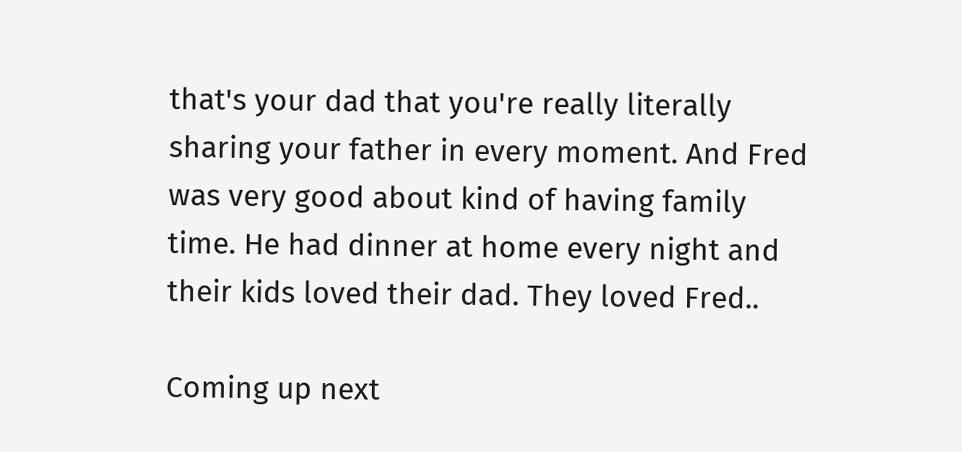that's your dad that you're really literally sharing your father in every moment. And Fred was very good about kind of having family time. He had dinner at home every night and their kids loved their dad. They loved Fred..

Coming up next